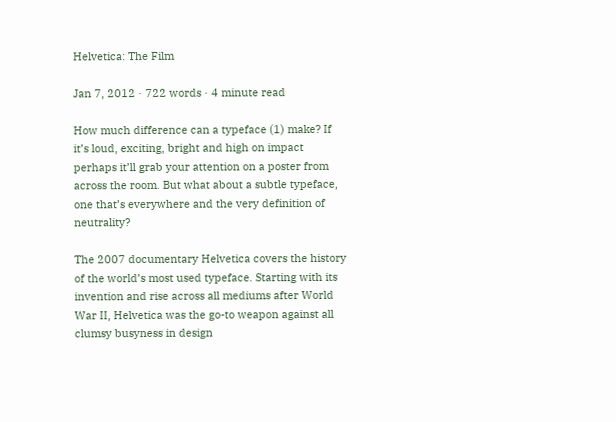Helvetica: The Film

Jan 7, 2012 · 722 words · 4 minute read

How much difference can a typeface (1) make? If it’s loud, exciting, bright and high on impact perhaps it’ll grab your attention on a poster from across the room. But what about a subtle typeface, one that’s everywhere and the very definition of neutrality?

The 2007 documentary Helvetica covers the history of the world’s most used typeface. Starting with its invention and rise across all mediums after World War II, Helvetica was the go-to weapon against all clumsy busyness in design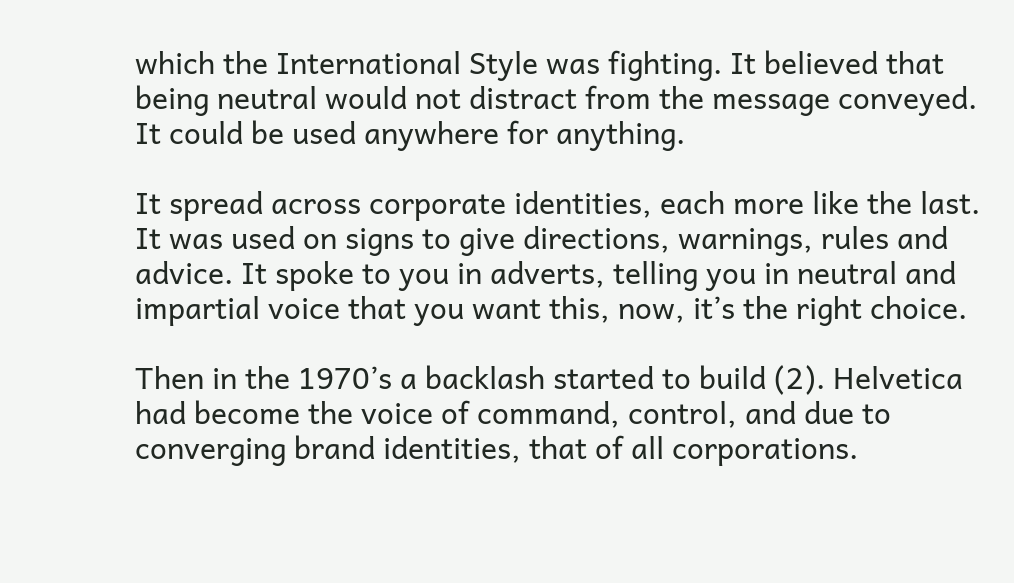which the International Style was fighting. It believed that being neutral would not distract from the message conveyed. It could be used anywhere for anything.

It spread across corporate identities, each more like the last. It was used on signs to give directions, warnings, rules and advice. It spoke to you in adverts, telling you in neutral and impartial voice that you want this, now, it’s the right choice.

Then in the 1970’s a backlash started to build (2). Helvetica had become the voice of command, control, and due to converging brand identities, that of all corporations.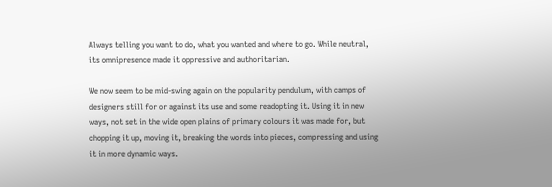Always telling you want to do, what you wanted and where to go. While neutral, its omnipresence made it oppressive and authoritarian.

We now seem to be mid-swing again on the popularity pendulum, with camps of designers still for or against its use and some readopting it. Using it in new ways, not set in the wide open plains of primary colours it was made for, but chopping it up, moving it, breaking the words into pieces, compressing and using it in more dynamic ways.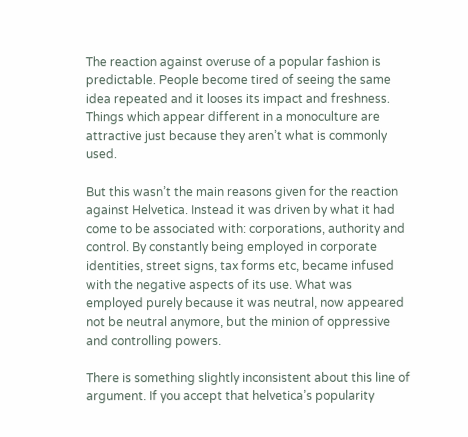The reaction against overuse of a popular fashion is predictable. People become tired of seeing the same idea repeated and it looses its impact and freshness. Things which appear different in a monoculture are attractive just because they aren’t what is commonly used.

But this wasn’t the main reasons given for the reaction against Helvetica. Instead it was driven by what it had come to be associated with: corporations, authority and control. By constantly being employed in corporate identities, street signs, tax forms etc, became infused with the negative aspects of its use. What was employed purely because it was neutral, now appeared not be neutral anymore, but the minion of oppressive and controlling powers.

There is something slightly inconsistent about this line of argument. If you accept that helvetica’s popularity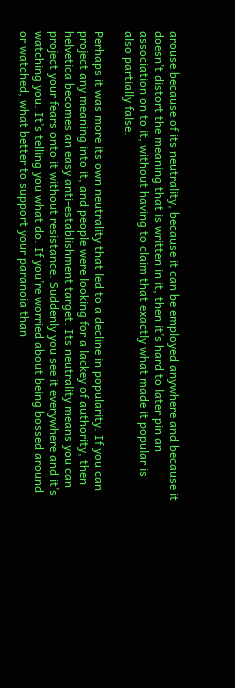arouse because of its neutrality, because it can be employed anywhere and because it doesn’t distort the meaning that is written in it, then it’s hard to later pin an association on to it, without having to claim that exactly what made it popular is also partially false.

Perhaps it was more its own neutrality that led to a decline in popularity. If you can project any meaning into it, and people were looking for a lackey of authority, then helvetica becomes an easy anti-establishment target. Its neutrality means you can project your fears onto it without resistance. Suddenly you see it everywhere and it’s watching you. It’s telling you what do. If you’re worried about being bossed around or watched, what better to support your paranoia than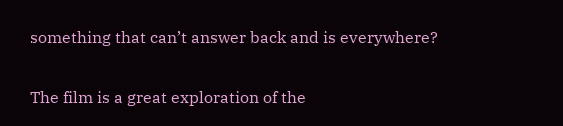something that can’t answer back and is everywhere?

The film is a great exploration of the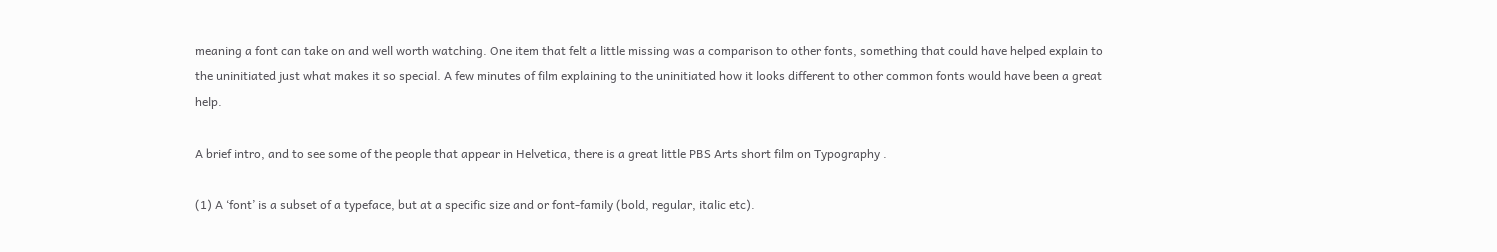meaning a font can take on and well worth watching. One item that felt a little missing was a comparison to other fonts, something that could have helped explain to the uninitiated just what makes it so special. A few minutes of film explaining to the uninitiated how it looks different to other common fonts would have been a great help.

A brief intro, and to see some of the people that appear in Helvetica, there is a great little PBS Arts short film on Typography .

(1) A ‘font’ is a subset of a typeface, but at a specific size and or font-family (bold, regular, italic etc).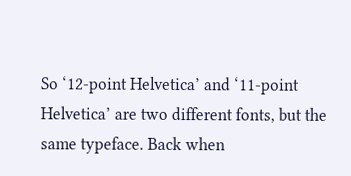So ‘12-point Helvetica’ and ‘11-point Helvetica’ are two different fonts, but the same typeface. Back when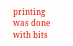printing was done with bits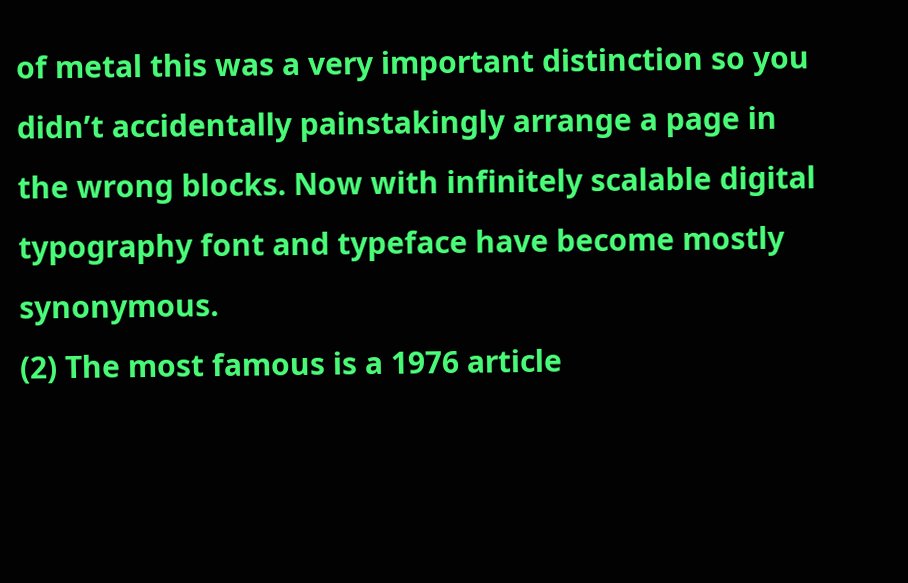of metal this was a very important distinction so you didn’t accidentally painstakingly arrange a page in the wrong blocks. Now with infinitely scalable digital typography font and typeface have become mostly synonymous.
(2) The most famous is a 1976 article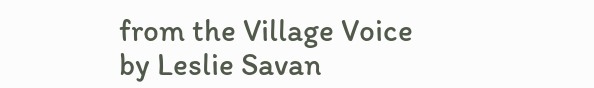from the Village Voice by Leslie Savan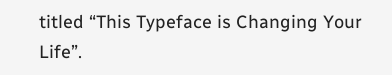titled “This Typeface is Changing Your Life”.